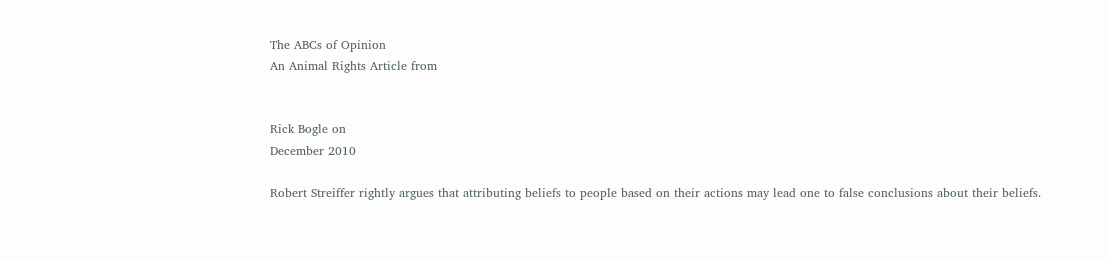The ABCs of Opinion
An Animal Rights Article from


Rick Bogle on
December 2010

Robert Streiffer rightly argues that attributing beliefs to people based on their actions may lead one to false conclusions about their beliefs.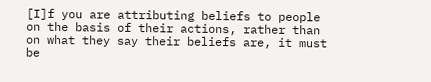[I]f you are attributing beliefs to people on the basis of their actions, rather than on what they say their beliefs are, it must be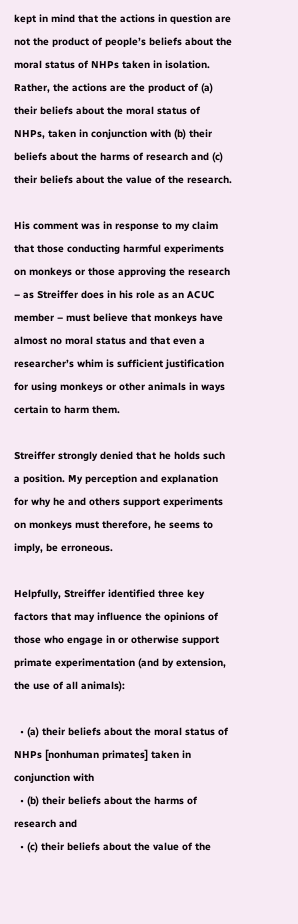kept in mind that the actions in question are not the product of people’s beliefs about the moral status of NHPs taken in isolation. Rather, the actions are the product of (a) their beliefs about the moral status of NHPs, taken in conjunction with (b) their beliefs about the harms of research and (c) their beliefs about the value of the research.

His comment was in response to my claim that those conducting harmful experiments on monkeys or those approving the research – as Streiffer does in his role as an ACUC member – must believe that monkeys have almost no moral status and that even a researcher’s whim is sufficient justification for using monkeys or other animals in ways certain to harm them.

Streiffer strongly denied that he holds such a position. My perception and explanation for why he and others support experiments on monkeys must therefore, he seems to imply, be erroneous.

Helpfully, Streiffer identified three key factors that may influence the opinions of those who engage in or otherwise support primate experimentation (and by extension, the use of all animals):

  • (a) their beliefs about the moral status of NHPs [nonhuman primates] taken in conjunction with
  • (b) their beliefs about the harms of research and
  • (c) their beliefs about the value of the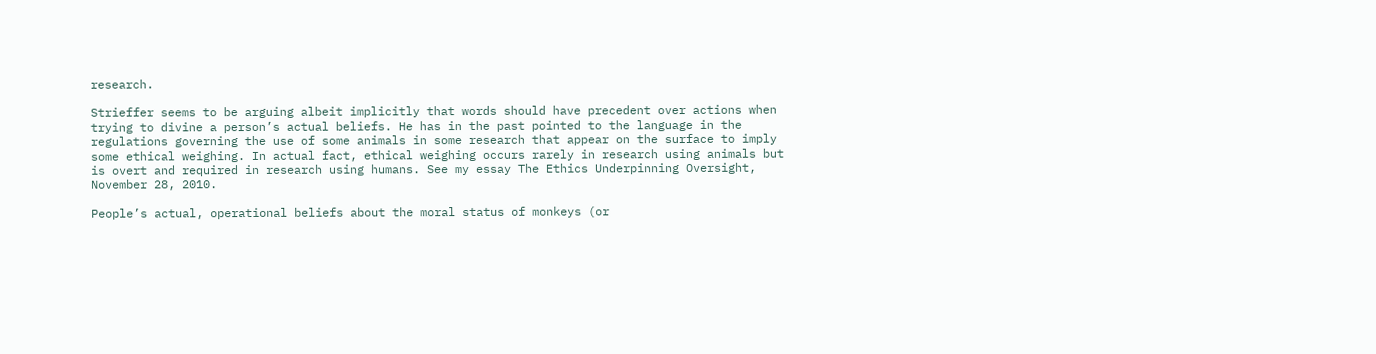research.

Strieffer seems to be arguing albeit implicitly that words should have precedent over actions when trying to divine a person’s actual beliefs. He has in the past pointed to the language in the regulations governing the use of some animals in some research that appear on the surface to imply some ethical weighing. In actual fact, ethical weighing occurs rarely in research using animals but is overt and required in research using humans. See my essay The Ethics Underpinning Oversight, November 28, 2010.

People’s actual, operational beliefs about the moral status of monkeys (or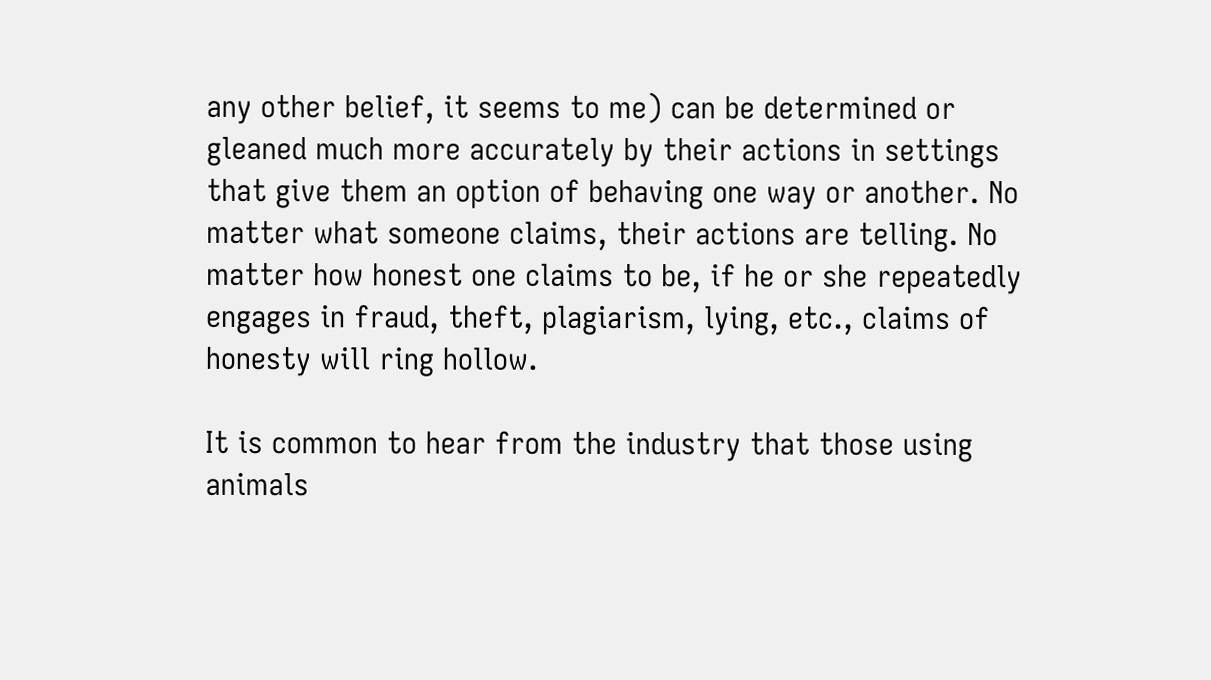any other belief, it seems to me) can be determined or gleaned much more accurately by their actions in settings that give them an option of behaving one way or another. No matter what someone claims, their actions are telling. No matter how honest one claims to be, if he or she repeatedly engages in fraud, theft, plagiarism, lying, etc., claims of honesty will ring hollow.

It is common to hear from the industry that those using animals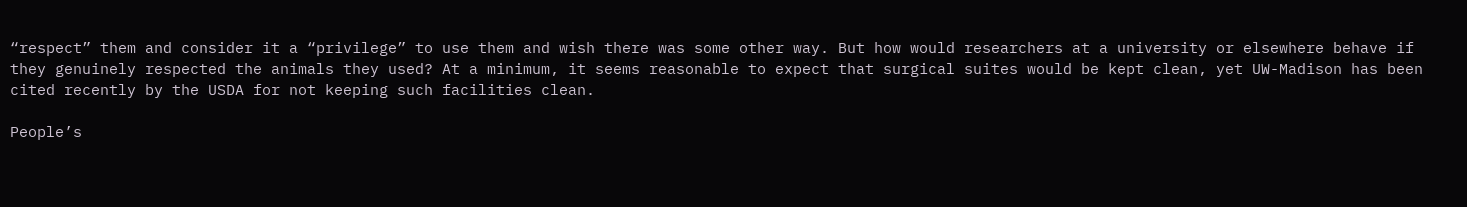“respect” them and consider it a “privilege” to use them and wish there was some other way. But how would researchers at a university or elsewhere behave if they genuinely respected the animals they used? At a minimum, it seems reasonable to expect that surgical suites would be kept clean, yet UW-Madison has been cited recently by the USDA for not keeping such facilities clean.

People’s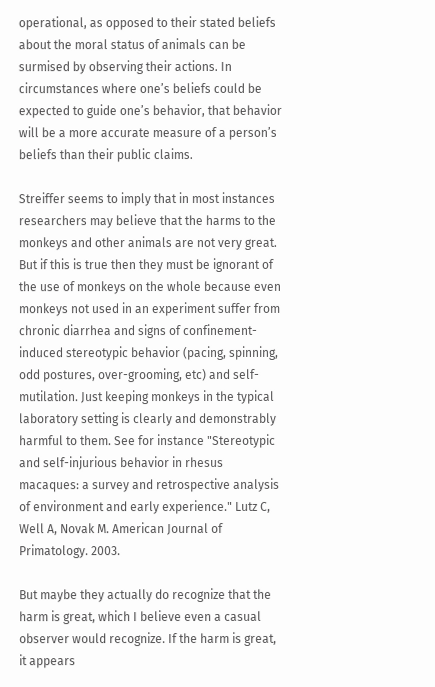operational, as opposed to their stated beliefs about the moral status of animals can be surmised by observing their actions. In circumstances where one’s beliefs could be expected to guide one’s behavior, that behavior will be a more accurate measure of a person’s beliefs than their public claims.

Streiffer seems to imply that in most instances researchers may believe that the harms to the monkeys and other animals are not very great. But if this is true then they must be ignorant of the use of monkeys on the whole because even monkeys not used in an experiment suffer from chronic diarrhea and signs of confinement-induced stereotypic behavior (pacing, spinning, odd postures, over-grooming, etc) and self-mutilation. Just keeping monkeys in the typical laboratory setting is clearly and demonstrably harmful to them. See for instance "Stereotypic and self-injurious behavior in rhesus macaques: a survey and retrospective analysis of environment and early experience." Lutz C, Well A, Novak M. American Journal of Primatology. 2003.

But maybe they actually do recognize that the harm is great, which I believe even a casual observer would recognize. If the harm is great, it appears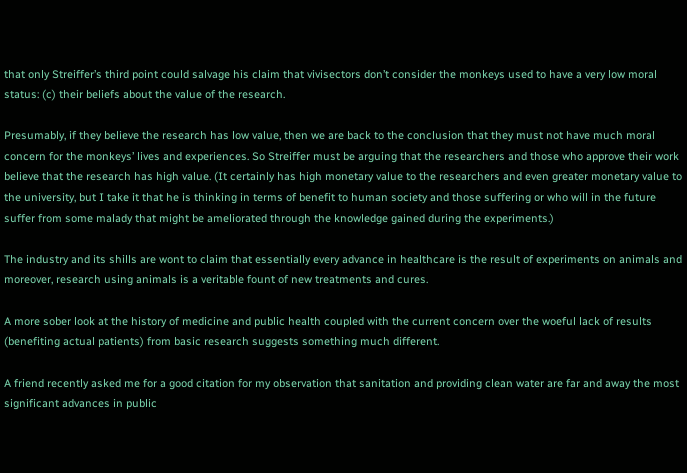that only Streiffer’s third point could salvage his claim that vivisectors don’t consider the monkeys used to have a very low moral status: (c) their beliefs about the value of the research.

Presumably, if they believe the research has low value, then we are back to the conclusion that they must not have much moral concern for the monkeys’ lives and experiences. So Streiffer must be arguing that the researchers and those who approve their work believe that the research has high value. (It certainly has high monetary value to the researchers and even greater monetary value to the university, but I take it that he is thinking in terms of benefit to human society and those suffering or who will in the future suffer from some malady that might be ameliorated through the knowledge gained during the experiments.)

The industry and its shills are wont to claim that essentially every advance in healthcare is the result of experiments on animals and moreover, research using animals is a veritable fount of new treatments and cures.

A more sober look at the history of medicine and public health coupled with the current concern over the woeful lack of results (benefiting actual patients) from basic research suggests something much different.

A friend recently asked me for a good citation for my observation that sanitation and providing clean water are far and away the most significant advances in public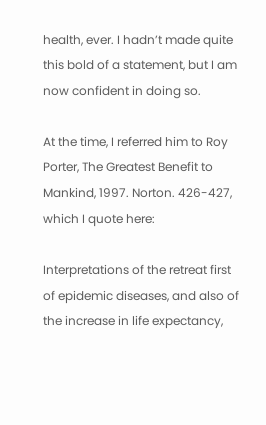health, ever. I hadn’t made quite this bold of a statement, but I am now confident in doing so.

At the time, I referred him to Roy Porter, The Greatest Benefit to Mankind, 1997. Norton. 426-427, which I quote here:

Interpretations of the retreat first of epidemic diseases, and also of the increase in life expectancy,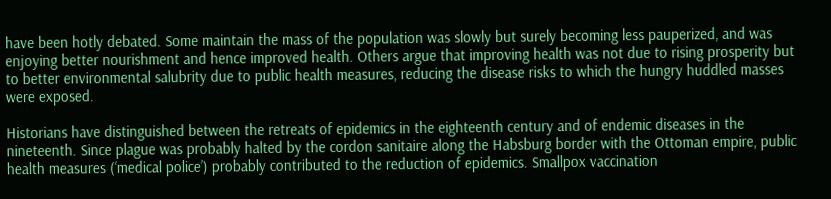have been hotly debated. Some maintain the mass of the population was slowly but surely becoming less pauperized, and was enjoying better nourishment and hence improved health. Others argue that improving health was not due to rising prosperity but to better environmental salubrity due to public health measures, reducing the disease risks to which the hungry huddled masses were exposed.

Historians have distinguished between the retreats of epidemics in the eighteenth century and of endemic diseases in the nineteenth. Since plague was probably halted by the cordon sanitaire along the Habsburg border with the Ottoman empire, public health measures (‘medical police’) probably contributed to the reduction of epidemics. Smallpox vaccination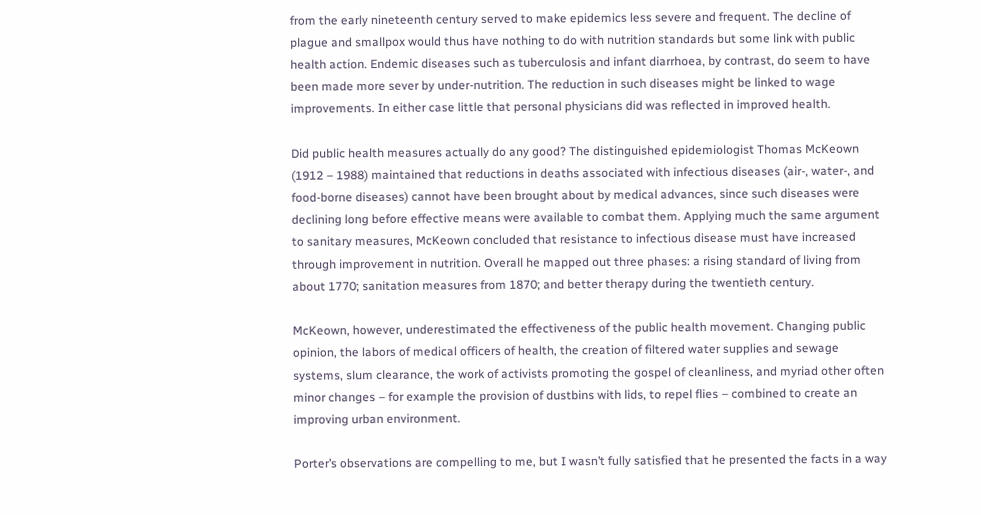from the early nineteenth century served to make epidemics less severe and frequent. The decline of plague and smallpox would thus have nothing to do with nutrition standards but some link with public health action. Endemic diseases such as tuberculosis and infant diarrhoea, by contrast, do seem to have been made more sever by under-nutrition. The reduction in such diseases might be linked to wage improvements. In either case little that personal physicians did was reflected in improved health.

Did public health measures actually do any good? The distinguished epidemiologist Thomas McKeown (1912 – 1988) maintained that reductions in deaths associated with infectious diseases (air-, water-, and food-borne diseases) cannot have been brought about by medical advances, since such diseases were declining long before effective means were available to combat them. Applying much the same argument to sanitary measures, McKeown concluded that resistance to infectious disease must have increased through improvement in nutrition. Overall he mapped out three phases: a rising standard of living from about 1770; sanitation measures from 1870; and better therapy during the twentieth century.

McKeown, however, underestimated the effectiveness of the public health movement. Changing public opinion, the labors of medical officers of health, the creation of filtered water supplies and sewage systems, slum clearance, the work of activists promoting the gospel of cleanliness, and myriad other often minor changes – for example the provision of dustbins with lids, to repel flies – combined to create an improving urban environment.

Porter’s observations are compelling to me, but I wasn’t fully satisfied that he presented the facts in a way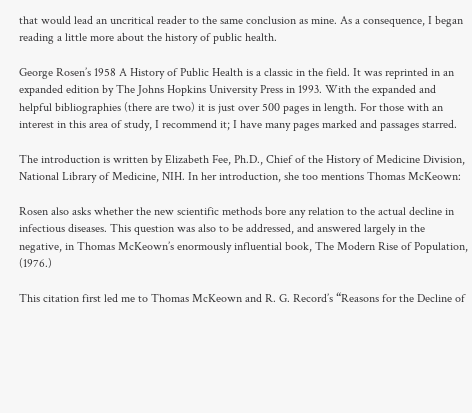that would lead an uncritical reader to the same conclusion as mine. As a consequence, I began reading a little more about the history of public health.

George Rosen’s 1958 A History of Public Health is a classic in the field. It was reprinted in an expanded edition by The Johns Hopkins University Press in 1993. With the expanded and helpful bibliographies (there are two) it is just over 500 pages in length. For those with an interest in this area of study, I recommend it; I have many pages marked and passages starred.

The introduction is written by Elizabeth Fee, Ph.D., Chief of the History of Medicine Division, National Library of Medicine, NIH. In her introduction, she too mentions Thomas McKeown:

Rosen also asks whether the new scientific methods bore any relation to the actual decline in infectious diseases. This question was also to be addressed, and answered largely in the negative, in Thomas McKeown’s enormously influential book, The Modern Rise of Population, (1976.)

This citation first led me to Thomas McKeown and R. G. Record’s “Reasons for the Decline of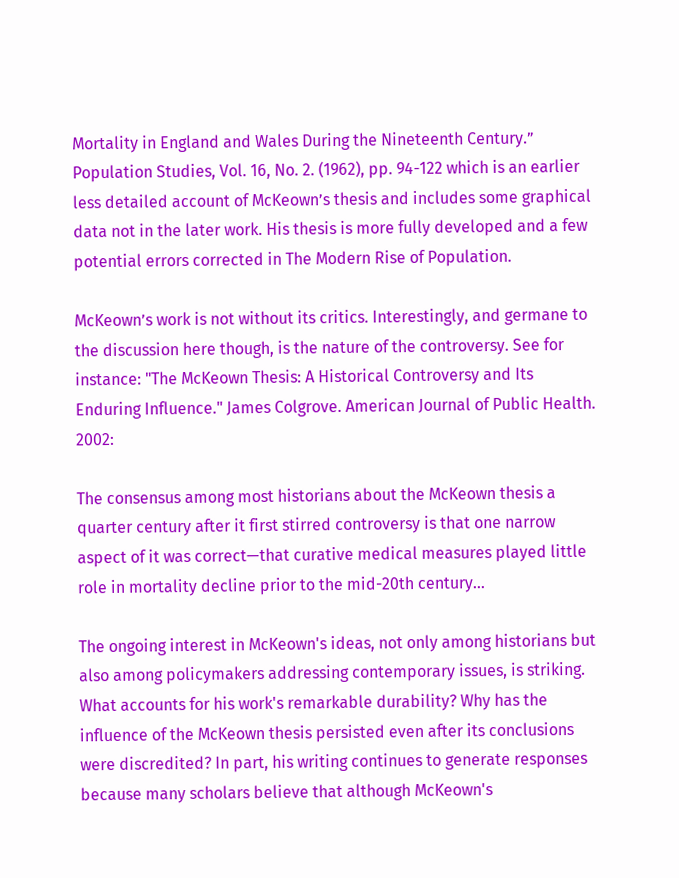Mortality in England and Wales During the Nineteenth Century.” Population Studies, Vol. 16, No. 2. (1962), pp. 94-122 which is an earlier less detailed account of McKeown’s thesis and includes some graphical data not in the later work. His thesis is more fully developed and a few potential errors corrected in The Modern Rise of Population.

McKeown’s work is not without its critics. Interestingly, and germane to the discussion here though, is the nature of the controversy. See for instance: "The McKeown Thesis: A Historical Controversy and Its Enduring Influence." James Colgrove. American Journal of Public Health. 2002:

The consensus among most historians about the McKeown thesis a quarter century after it first stirred controversy is that one narrow aspect of it was correct—that curative medical measures played little role in mortality decline prior to the mid-20th century...

The ongoing interest in McKeown's ideas, not only among historians but also among policymakers addressing contemporary issues, is striking. What accounts for his work's remarkable durability? Why has the influence of the McKeown thesis persisted even after its conclusions were discredited? In part, his writing continues to generate responses because many scholars believe that although McKeown's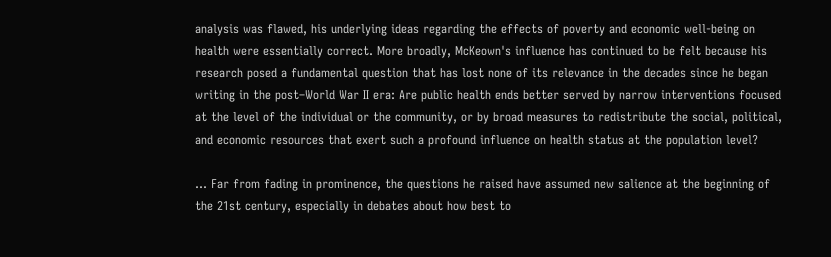analysis was flawed, his underlying ideas regarding the effects of poverty and economic well-being on health were essentially correct. More broadly, McKeown's influence has continued to be felt because his research posed a fundamental question that has lost none of its relevance in the decades since he began writing in the post–World War II era: Are public health ends better served by narrow interventions focused at the level of the individual or the community, or by broad measures to redistribute the social, political, and economic resources that exert such a profound influence on health status at the population level?

... Far from fading in prominence, the questions he raised have assumed new salience at the beginning of the 21st century, especially in debates about how best to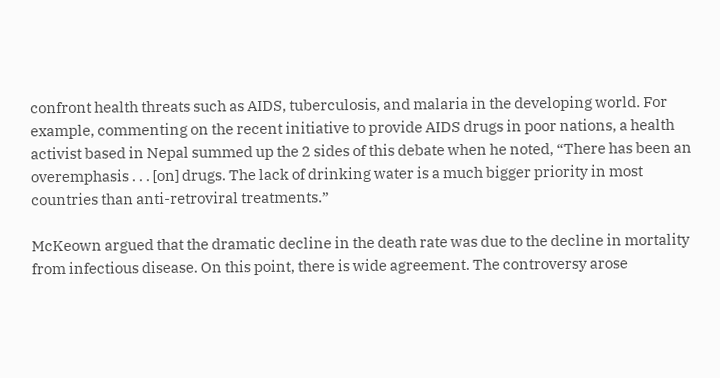confront health threats such as AIDS, tuberculosis, and malaria in the developing world. For example, commenting on the recent initiative to provide AIDS drugs in poor nations, a health activist based in Nepal summed up the 2 sides of this debate when he noted, “There has been an overemphasis . . . [on] drugs. The lack of drinking water is a much bigger priority in most countries than anti-retroviral treatments.”

McKeown argued that the dramatic decline in the death rate was due to the decline in mortality from infectious disease. On this point, there is wide agreement. The controversy arose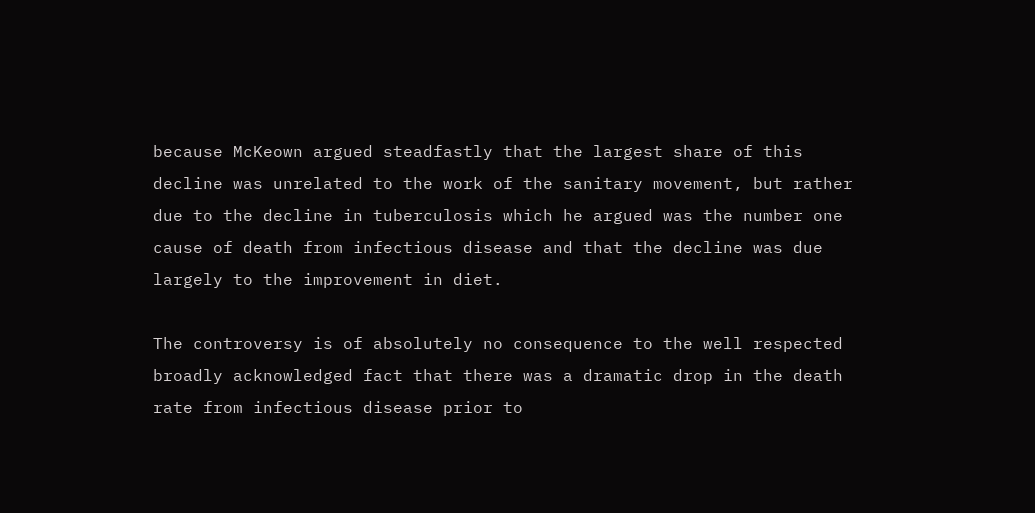because McKeown argued steadfastly that the largest share of this decline was unrelated to the work of the sanitary movement, but rather due to the decline in tuberculosis which he argued was the number one cause of death from infectious disease and that the decline was due largely to the improvement in diet.

The controversy is of absolutely no consequence to the well respected broadly acknowledged fact that there was a dramatic drop in the death rate from infectious disease prior to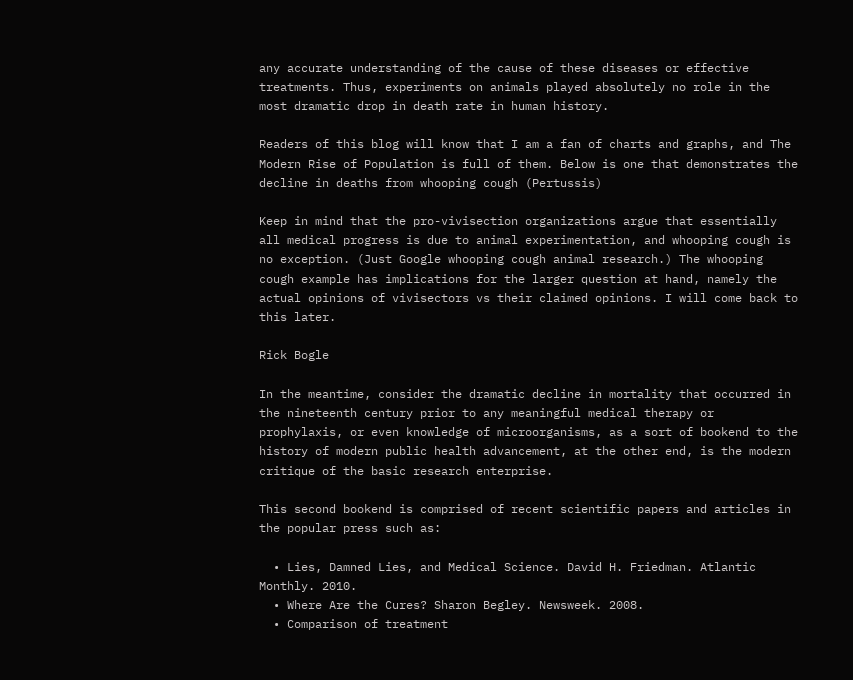any accurate understanding of the cause of these diseases or effective treatments. Thus, experiments on animals played absolutely no role in the most dramatic drop in death rate in human history.

Readers of this blog will know that I am a fan of charts and graphs, and The Modern Rise of Population is full of them. Below is one that demonstrates the decline in deaths from whooping cough (Pertussis)

Keep in mind that the pro-vivisection organizations argue that essentially all medical progress is due to animal experimentation, and whooping cough is no exception. (Just Google whooping cough animal research.) The whooping cough example has implications for the larger question at hand, namely the actual opinions of vivisectors vs their claimed opinions. I will come back to this later.

Rick Bogle

In the meantime, consider the dramatic decline in mortality that occurred in the nineteenth century prior to any meaningful medical therapy or prophylaxis, or even knowledge of microorganisms, as a sort of bookend to the history of modern public health advancement, at the other end, is the modern critique of the basic research enterprise.

This second bookend is comprised of recent scientific papers and articles in the popular press such as:

  • Lies, Damned Lies, and Medical Science. David H. Friedman. Atlantic Monthly. 2010.
  • Where Are the Cures? Sharon Begley. Newsweek. 2008.
  • Comparison of treatment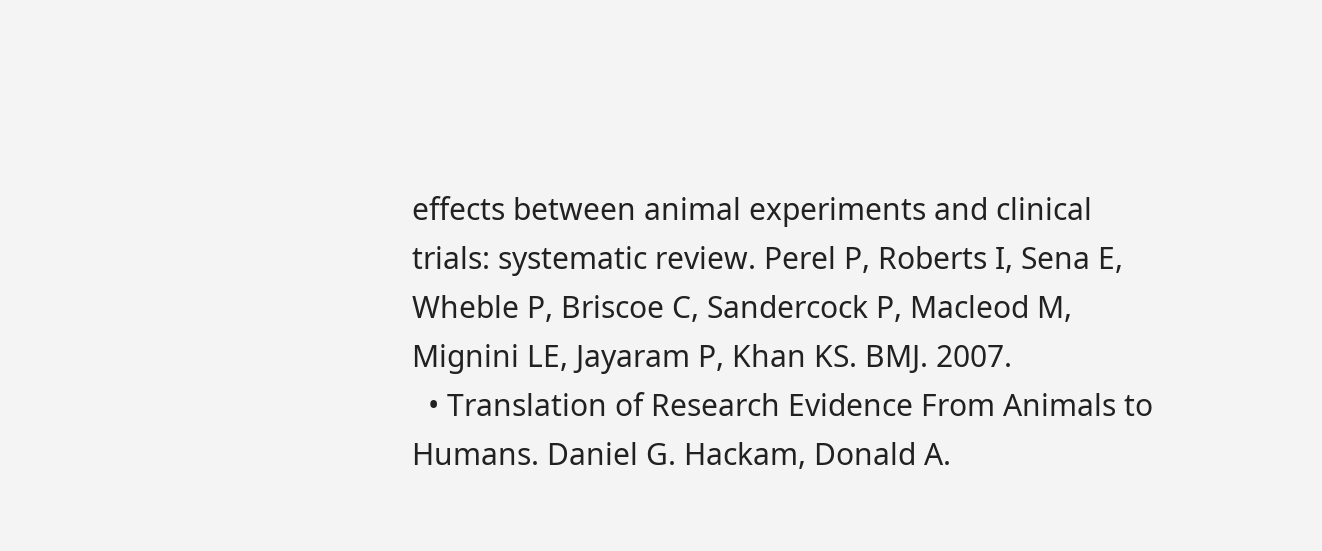effects between animal experiments and clinical trials: systematic review. Perel P, Roberts I, Sena E, Wheble P, Briscoe C, Sandercock P, Macleod M, Mignini LE, Jayaram P, Khan KS. BMJ. 2007.
  • Translation of Research Evidence From Animals to Humans. Daniel G. Hackam, Donald A.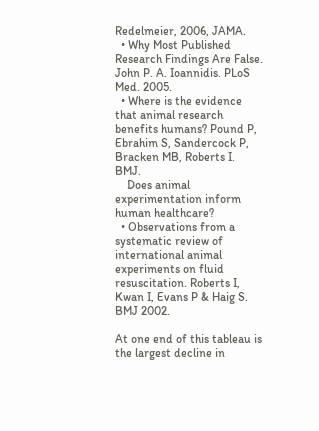Redelmeier, 2006, JAMA.
  • Why Most Published Research Findings Are False. John P. A. Ioannidis. PLoS Med. 2005.
  • Where is the evidence that animal research benefits humans? Pound P, Ebrahim S, Sandercock P, Bracken MB, Roberts I. BMJ.
    Does animal experimentation inform human healthcare?
  • Observations from a systematic review of international animal experiments on fluid resuscitation. Roberts I, Kwan I, Evans P & Haig S. BMJ 2002.

At one end of this tableau is the largest decline in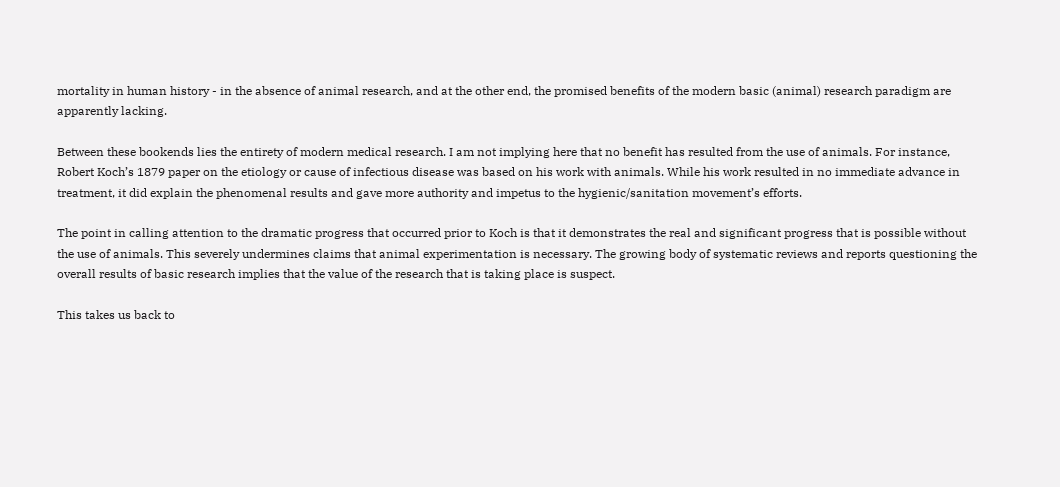mortality in human history - in the absence of animal research, and at the other end, the promised benefits of the modern basic (animal) research paradigm are apparently lacking.

Between these bookends lies the entirety of modern medical research. I am not implying here that no benefit has resulted from the use of animals. For instance, Robert Koch’s 1879 paper on the etiology or cause of infectious disease was based on his work with animals. While his work resulted in no immediate advance in treatment, it did explain the phenomenal results and gave more authority and impetus to the hygienic/sanitation movement’s efforts.

The point in calling attention to the dramatic progress that occurred prior to Koch is that it demonstrates the real and significant progress that is possible without the use of animals. This severely undermines claims that animal experimentation is necessary. The growing body of systematic reviews and reports questioning the overall results of basic research implies that the value of the research that is taking place is suspect.

This takes us back to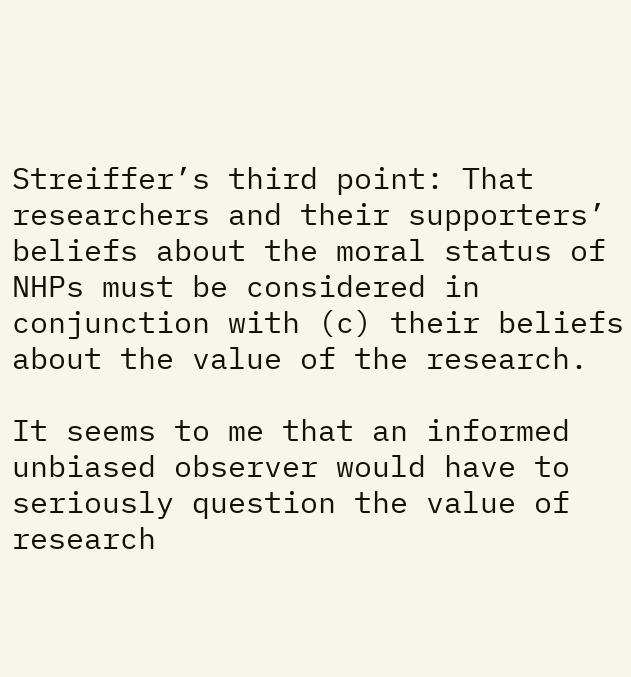Streiffer’s third point: That researchers and their supporters’ beliefs about the moral status of NHPs must be considered in conjunction with (c) their beliefs about the value of the research.

It seems to me that an informed unbiased observer would have to seriously question the value of research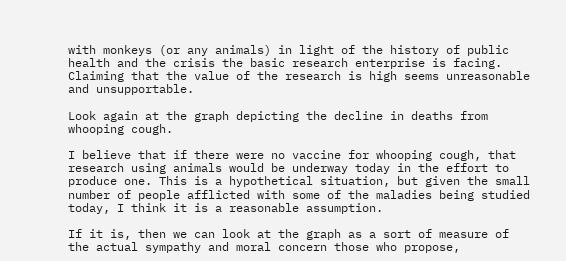with monkeys (or any animals) in light of the history of public health and the crisis the basic research enterprise is facing. Claiming that the value of the research is high seems unreasonable and unsupportable.

Look again at the graph depicting the decline in deaths from whooping cough.

I believe that if there were no vaccine for whooping cough, that research using animals would be underway today in the effort to produce one. This is a hypothetical situation, but given the small number of people afflicted with some of the maladies being studied today, I think it is a reasonable assumption.

If it is, then we can look at the graph as a sort of measure of the actual sympathy and moral concern those who propose,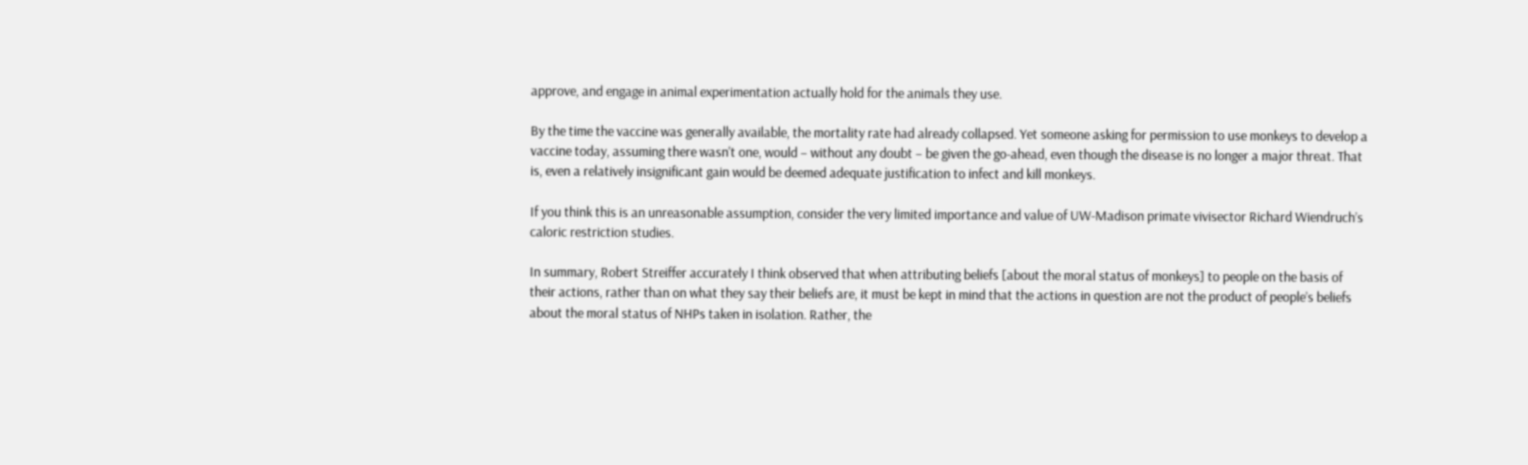approve, and engage in animal experimentation actually hold for the animals they use.

By the time the vaccine was generally available, the mortality rate had already collapsed. Yet someone asking for permission to use monkeys to develop a vaccine today, assuming there wasn't one, would – without any doubt – be given the go-ahead, even though the disease is no longer a major threat. That is, even a relatively insignificant gain would be deemed adequate justification to infect and kill monkeys.

If you think this is an unreasonable assumption, consider the very limited importance and value of UW-Madison primate vivisector Richard Wiendruch’s caloric restriction studies.

In summary, Robert Streiffer accurately I think observed that when attributing beliefs [about the moral status of monkeys] to people on the basis of their actions, rather than on what they say their beliefs are, it must be kept in mind that the actions in question are not the product of people’s beliefs about the moral status of NHPs taken in isolation. Rather, the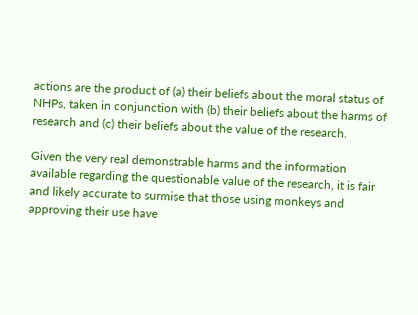actions are the product of (a) their beliefs about the moral status of NHPs, taken in conjunction with (b) their beliefs about the harms of research and (c) their beliefs about the value of the research.

Given the very real demonstrable harms and the information available regarding the questionable value of the research, it is fair and likely accurate to surmise that those using monkeys and approving their use have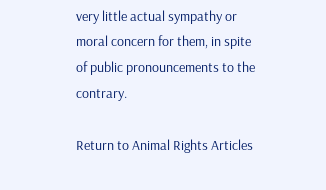very little actual sympathy or moral concern for them, in spite of public pronouncements to the contrary.

Return to Animal Rights Articles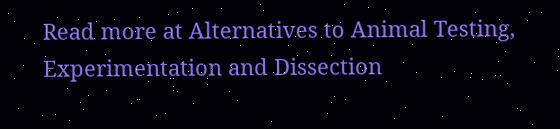Read more at Alternatives to Animal Testing, Experimentation and Dissection